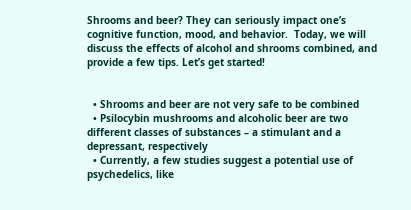Shrooms and beer? They can seriously impact one’s cognitive function, mood, and behavior.  Today, we will discuss the effects of alcohol and shrooms combined, and provide a few tips. Let’s get started!


  • Shrooms and beer are not very safe to be combined
  • Psilocybin mushrooms and alcoholic beer are two different classes of substances – a stimulant and a depressant, respectively
  • Currently, a few studies suggest a potential use of psychedelics, like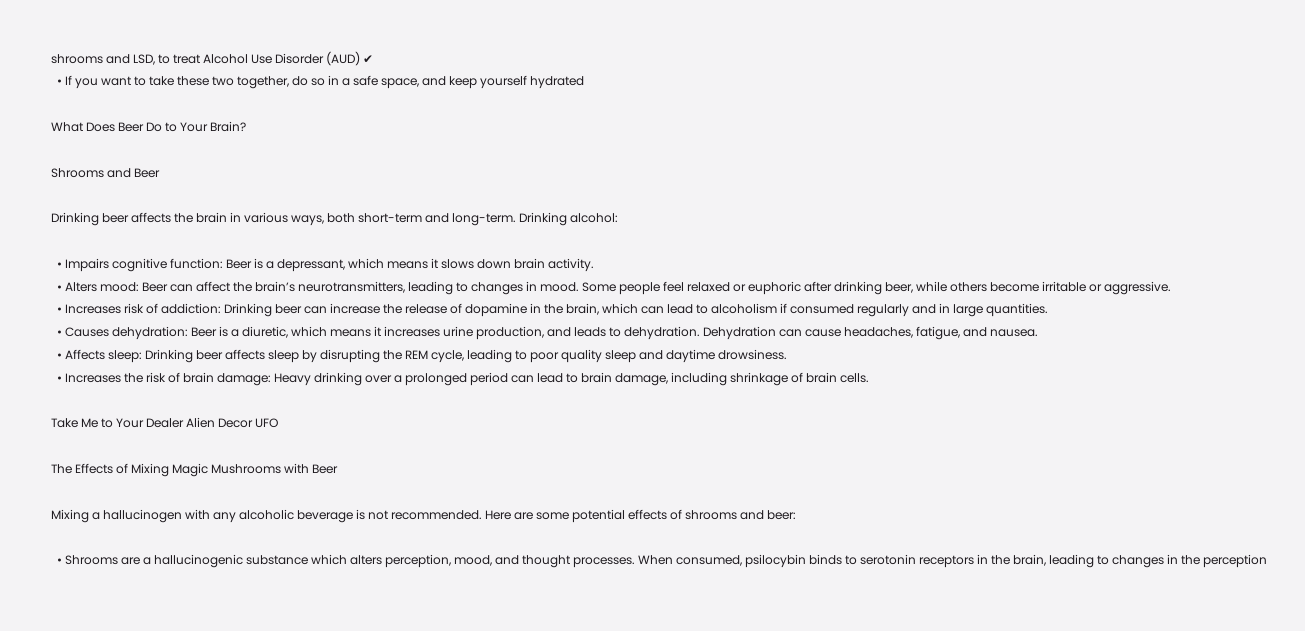shrooms and LSD, to treat Alcohol Use Disorder (AUD) ✔
  • If you want to take these two together, do so in a safe space, and keep yourself hydrated

What Does Beer Do to Your Brain?

Shrooms and Beer

Drinking beer affects the brain in various ways, both short-term and long-term. Drinking alcohol:

  • Impairs cognitive function: Beer is a depressant, which means it slows down brain activity.
  • Alters mood: Beer can affect the brain’s neurotransmitters, leading to changes in mood. Some people feel relaxed or euphoric after drinking beer, while others become irritable or aggressive.
  • Increases risk of addiction: Drinking beer can increase the release of dopamine in the brain, which can lead to alcoholism if consumed regularly and in large quantities.
  • Causes dehydration: Beer is a diuretic, which means it increases urine production, and leads to dehydration. Dehydration can cause headaches, fatigue, and nausea.
  • Affects sleep: Drinking beer affects sleep by disrupting the REM cycle, leading to poor quality sleep and daytime drowsiness.
  • Increases the risk of brain damage: Heavy drinking over a prolonged period can lead to brain damage, including shrinkage of brain cells.

Take Me to Your Dealer Alien Decor UFO

The Effects of Mixing Magic Mushrooms with Beer

Mixing a hallucinogen with any alcoholic beverage is not recommended. Here are some potential effects of shrooms and beer:

  • Shrooms are a hallucinogenic substance which alters perception, mood, and thought processes. When consumed, psilocybin binds to serotonin receptors in the brain, leading to changes in the perception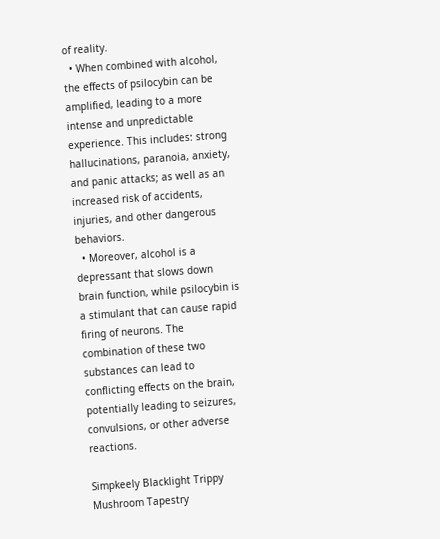of reality.
  • When combined with alcohol, the effects of psilocybin can be amplified, leading to a more intense and unpredictable experience. This includes: strong hallucinations, paranoia, anxiety, and panic attacks; as well as an increased risk of accidents, injuries, and other dangerous behaviors.
  • Moreover, alcohol is a depressant that slows down brain function, while psilocybin is a stimulant that can cause rapid firing of neurons. The combination of these two substances can lead to conflicting effects on the brain, potentially leading to seizures, convulsions, or other adverse reactions.

Simpkeely Blacklight Trippy Mushroom Tapestry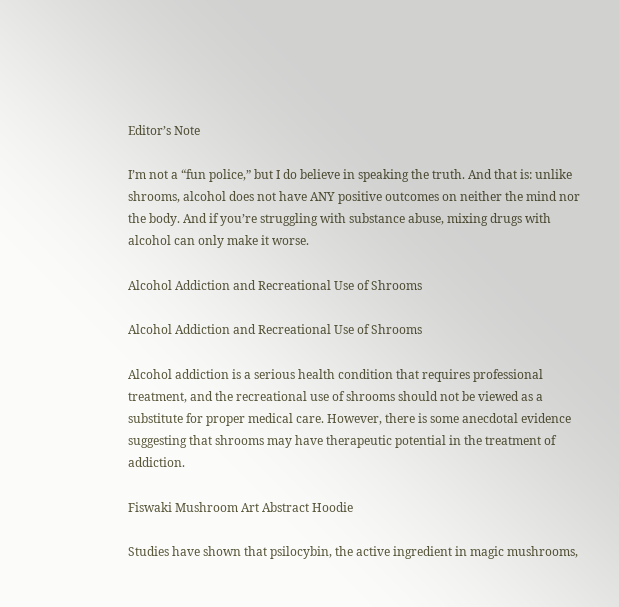Editor’s Note

I’m not a “fun police,” but I do believe in speaking the truth. And that is: unlike shrooms, alcohol does not have ANY positive outcomes on neither the mind nor the body. And if you’re struggling with substance abuse, mixing drugs with alcohol can only make it worse.

Alcohol Addiction and Recreational Use of Shrooms

Alcohol Addiction and Recreational Use of Shrooms

Alcohol addiction is a serious health condition that requires professional treatment, and the recreational use of shrooms should not be viewed as a substitute for proper medical care. However, there is some anecdotal evidence suggesting that shrooms may have therapeutic potential in the treatment of addiction.

Fiswaki Mushroom Art Abstract Hoodie

Studies have shown that psilocybin, the active ingredient in magic mushrooms,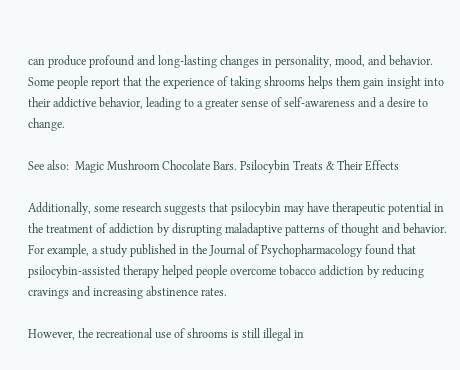can produce profound and long-lasting changes in personality, mood, and behavior. Some people report that the experience of taking shrooms helps them gain insight into their addictive behavior, leading to a greater sense of self-awareness and a desire to change.

See also:  Magic Mushroom Chocolate Bars. Psilocybin Treats & Their Effects

Additionally, some research suggests that psilocybin may have therapeutic potential in the treatment of addiction by disrupting maladaptive patterns of thought and behavior. For example, a study published in the Journal of Psychopharmacology found that psilocybin-assisted therapy helped people overcome tobacco addiction by reducing cravings and increasing abstinence rates.

However, the recreational use of shrooms is still illegal in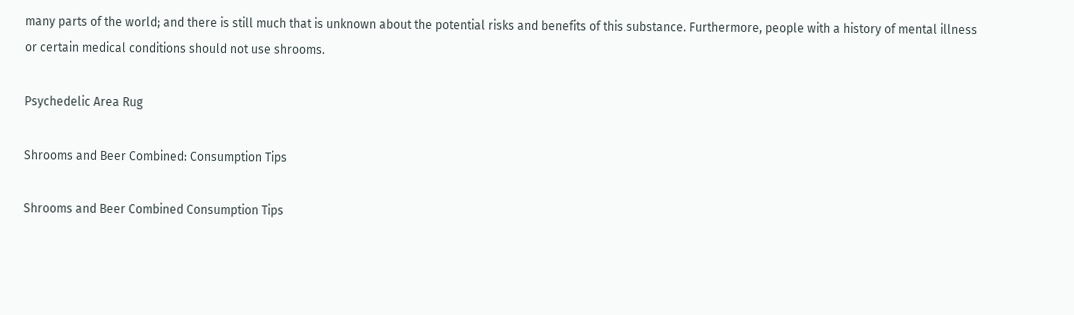many parts of the world; and there is still much that is unknown about the potential risks and benefits of this substance. Furthermore, people with a history of mental illness or certain medical conditions should not use shrooms.

Psychedelic Area Rug

Shrooms and Beer Combined: Consumption Tips

Shrooms and Beer Combined Consumption Tips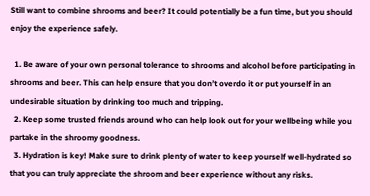Still want to combine shrooms and beer? It could potentially be a fun time, but you should enjoy the experience safely.

  1. Be aware of your own personal tolerance to shrooms and alcohol before participating in shrooms and beer. This can help ensure that you don’t overdo it or put yourself in an undesirable situation by drinking too much and tripping.
  2. Keep some trusted friends around who can help look out for your wellbeing while you partake in the shroomy goodness.
  3. Hydration is key! Make sure to drink plenty of water to keep yourself well-hydrated so that you can truly appreciate the shroom and beer experience without any risks.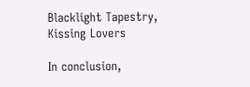Blacklight Tapestry, Kissing Lovers

In conclusion,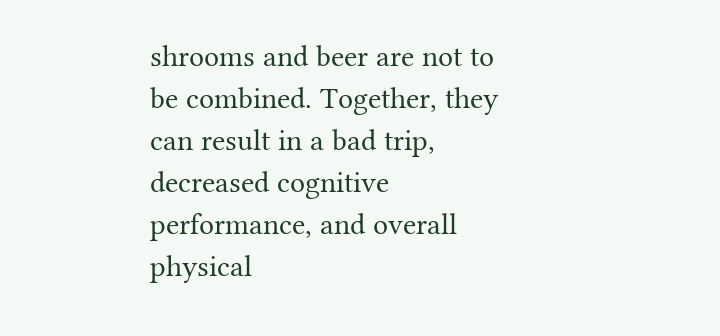shrooms and beer are not to be combined. Together, they can result in a bad trip, decreased cognitive performance, and overall physical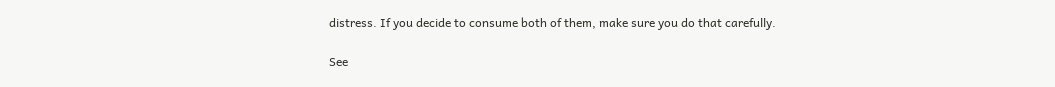distress. If you decide to consume both of them, make sure you do that carefully.

See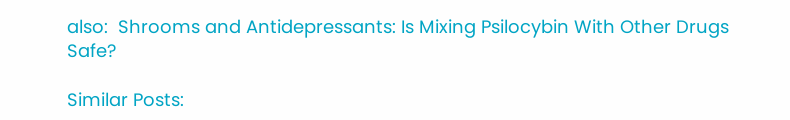also:  Shrooms and Antidepressants: Is Mixing Psilocybin With Other Drugs Safe?

Similar Posts: